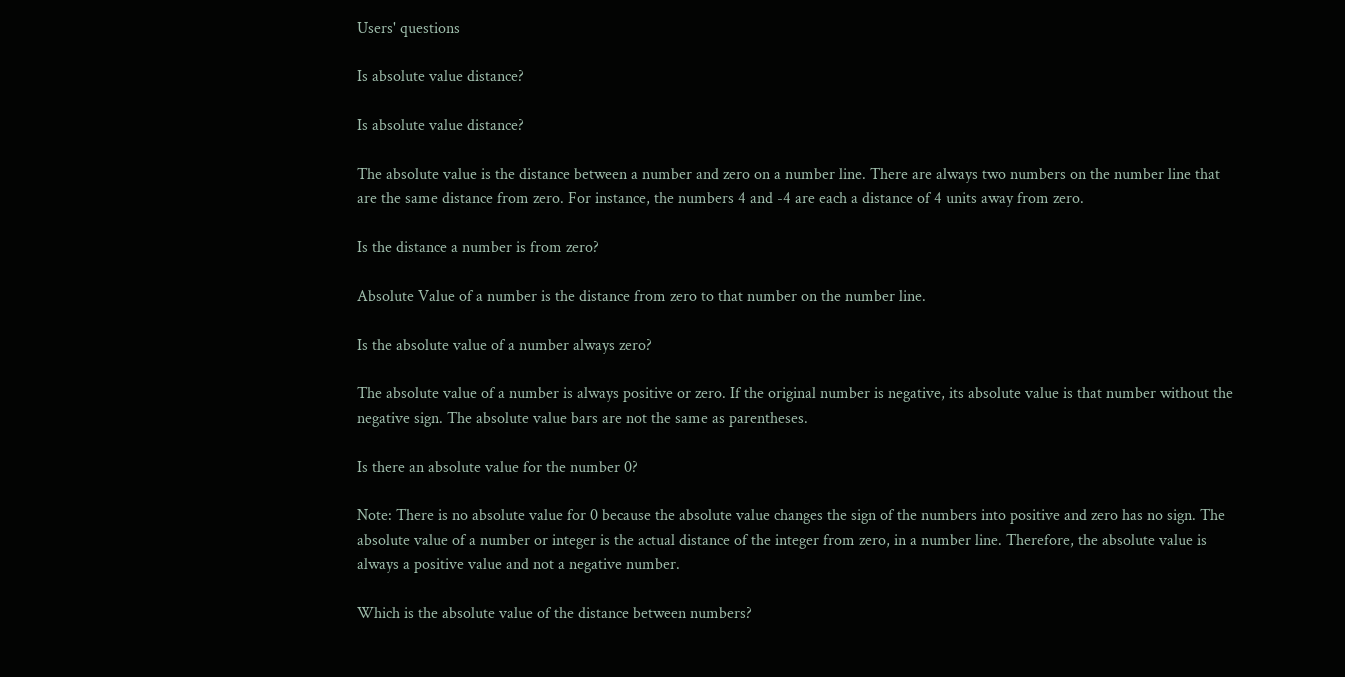Users' questions

Is absolute value distance?

Is absolute value distance?

The absolute value is the distance between a number and zero on a number line. There are always two numbers on the number line that are the same distance from zero. For instance, the numbers 4 and -4 are each a distance of 4 units away from zero.

Is the distance a number is from zero?

Absolute Value of a number is the distance from zero to that number on the number line.

Is the absolute value of a number always zero?

The absolute value of a number is always positive or zero. If the original number is negative, its absolute value is that number without the negative sign. The absolute value bars are not the same as parentheses.

Is there an absolute value for the number 0?

Note: There is no absolute value for 0 because the absolute value changes the sign of the numbers into positive and zero has no sign. The absolute value of a number or integer is the actual distance of the integer from zero, in a number line. Therefore, the absolute value is always a positive value and not a negative number.

Which is the absolute value of the distance between numbers?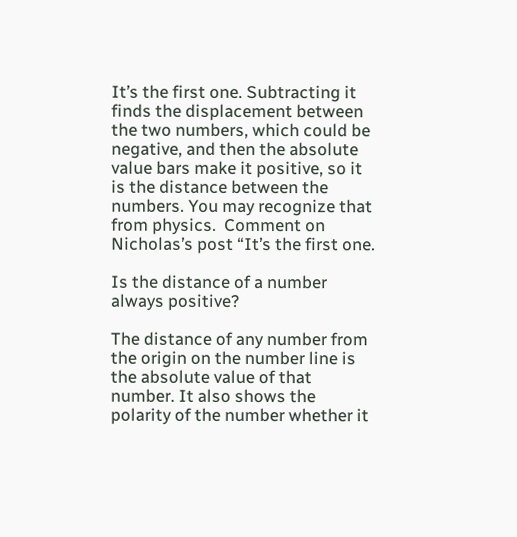It’s the first one. Subtracting it finds the displacement between the two numbers, which could be negative, and then the absolute value bars make it positive, so it is the distance between the numbers. You may recognize that from physics.  Comment on Nicholas’s post “It’s the first one.

Is the distance of a number always positive?

The distance of any number from the origin on the number line is the absolute value of that number. It also shows the polarity of the number whether it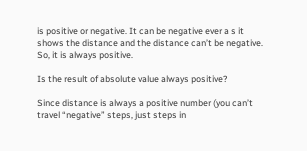is positive or negative. It can be negative ever a s it shows the distance and the distance can’t be negative. So, it is always positive.

Is the result of absolute value always positive?

Since distance is always a positive number (you can’t travel “negative” steps, just steps in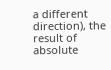a different direction), the result of absolute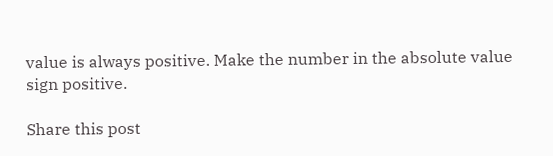value is always positive. Make the number in the absolute value sign positive.

Share this post